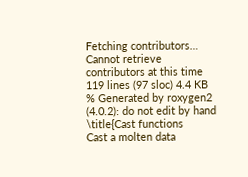Fetching contributors…
Cannot retrieve contributors at this time
119 lines (97 sloc) 4.4 KB
% Generated by roxygen2 (4.0.2): do not edit by hand
\title{Cast functions
Cast a molten data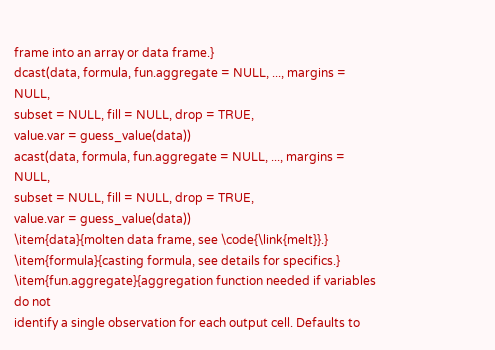frame into an array or data frame.}
dcast(data, formula, fun.aggregate = NULL, ..., margins = NULL,
subset = NULL, fill = NULL, drop = TRUE,
value.var = guess_value(data))
acast(data, formula, fun.aggregate = NULL, ..., margins = NULL,
subset = NULL, fill = NULL, drop = TRUE,
value.var = guess_value(data))
\item{data}{molten data frame, see \code{\link{melt}}.}
\item{formula}{casting formula, see details for specifics.}
\item{fun.aggregate}{aggregation function needed if variables do not
identify a single observation for each output cell. Defaults to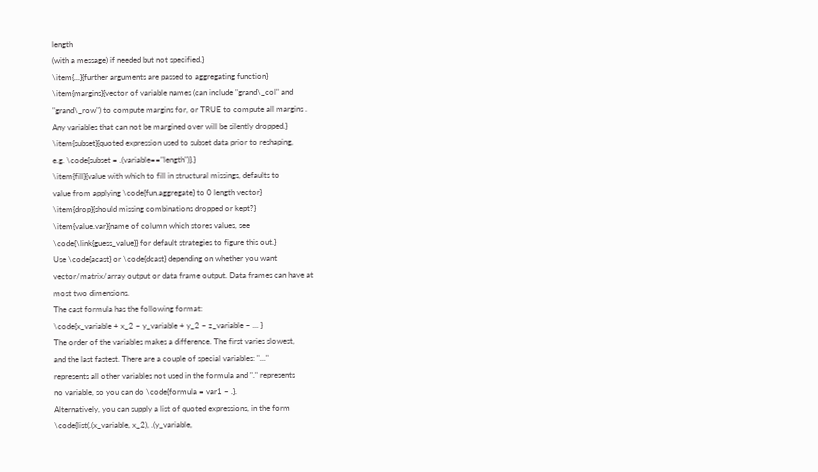length
(with a message) if needed but not specified.}
\item{...}{further arguments are passed to aggregating function}
\item{margins}{vector of variable names (can include "grand\_col" and
"grand\_row") to compute margins for, or TRUE to compute all margins .
Any variables that can not be margined over will be silently dropped.}
\item{subset}{quoted expression used to subset data prior to reshaping,
e.g. \code{subset = .(variable=="length")}.}
\item{fill}{value with which to fill in structural missings, defaults to
value from applying \code{fun.aggregate} to 0 length vector}
\item{drop}{should missing combinations dropped or kept?}
\item{value.var}{name of column which stores values, see
\code{\link{guess_value}} for default strategies to figure this out.}
Use \code{acast} or \code{dcast} depending on whether you want
vector/matrix/array output or data frame output. Data frames can have at
most two dimensions.
The cast formula has the following format:
\code{x_variable + x_2 ~ y_variable + y_2 ~ z_variable ~ ... }
The order of the variables makes a difference. The first varies slowest,
and the last fastest. There are a couple of special variables: "..."
represents all other variables not used in the formula and "." represents
no variable, so you can do \code{formula = var1 ~ .}.
Alternatively, you can supply a list of quoted expressions, in the form
\code{list(.(x_variable, x_2), .(y_variable,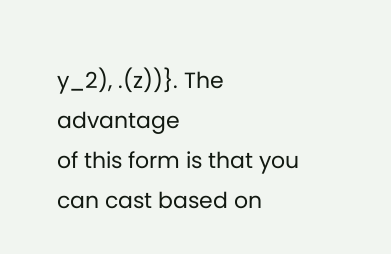y_2), .(z))}. The advantage
of this form is that you can cast based on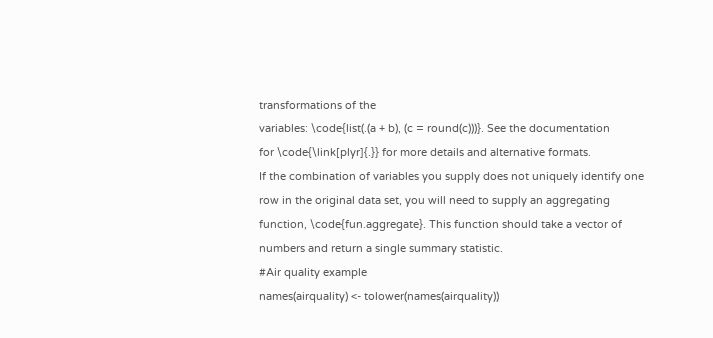transformations of the
variables: \code{list(.(a + b), (c = round(c)))}. See the documentation
for \code{\link[plyr]{.}} for more details and alternative formats.
If the combination of variables you supply does not uniquely identify one
row in the original data set, you will need to supply an aggregating
function, \code{fun.aggregate}. This function should take a vector of
numbers and return a single summary statistic.
#Air quality example
names(airquality) <- tolower(names(airquality))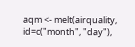aqm <- melt(airquality, id=c("month", "day"),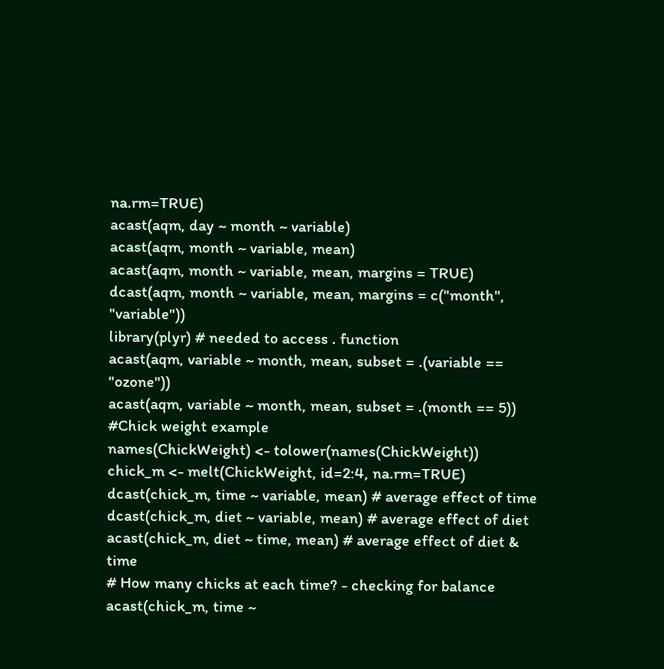na.rm=TRUE)
acast(aqm, day ~ month ~ variable)
acast(aqm, month ~ variable, mean)
acast(aqm, month ~ variable, mean, margins = TRUE)
dcast(aqm, month ~ variable, mean, margins = c("month", "variable"))
library(plyr) # needed to access . function
acast(aqm, variable ~ month, mean, subset = .(variable == "ozone"))
acast(aqm, variable ~ month, mean, subset = .(month == 5))
#Chick weight example
names(ChickWeight) <- tolower(names(ChickWeight))
chick_m <- melt(ChickWeight, id=2:4, na.rm=TRUE)
dcast(chick_m, time ~ variable, mean) # average effect of time
dcast(chick_m, diet ~ variable, mean) # average effect of diet
acast(chick_m, diet ~ time, mean) # average effect of diet & time
# How many chicks at each time? - checking for balance
acast(chick_m, time ~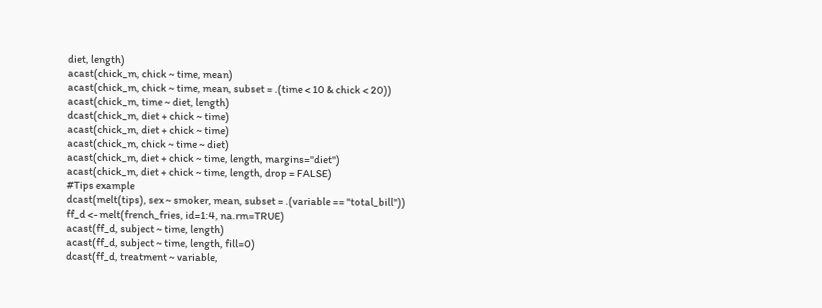diet, length)
acast(chick_m, chick ~ time, mean)
acast(chick_m, chick ~ time, mean, subset = .(time < 10 & chick < 20))
acast(chick_m, time ~ diet, length)
dcast(chick_m, diet + chick ~ time)
acast(chick_m, diet + chick ~ time)
acast(chick_m, chick ~ time ~ diet)
acast(chick_m, diet + chick ~ time, length, margins="diet")
acast(chick_m, diet + chick ~ time, length, drop = FALSE)
#Tips example
dcast(melt(tips), sex ~ smoker, mean, subset = .(variable == "total_bill"))
ff_d <- melt(french_fries, id=1:4, na.rm=TRUE)
acast(ff_d, subject ~ time, length)
acast(ff_d, subject ~ time, length, fill=0)
dcast(ff_d, treatment ~ variable,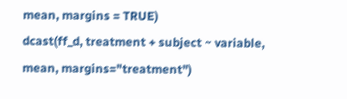mean, margins = TRUE)
dcast(ff_d, treatment + subject ~ variable, mean, margins="treatment")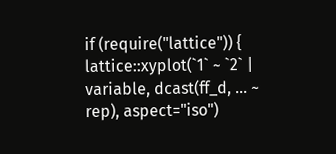if (require("lattice")) {
lattice::xyplot(`1` ~ `2` | variable, dcast(ff_d, ... ~ rep), aspect="iso")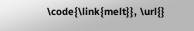\code{\link{melt}}, \url{}